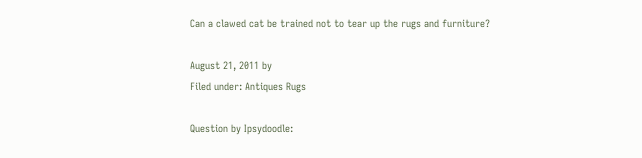Can a clawed cat be trained not to tear up the rugs and furniture?

August 21, 2011 by
Filed under: Antiques Rugs

Question by Ipsydoodle: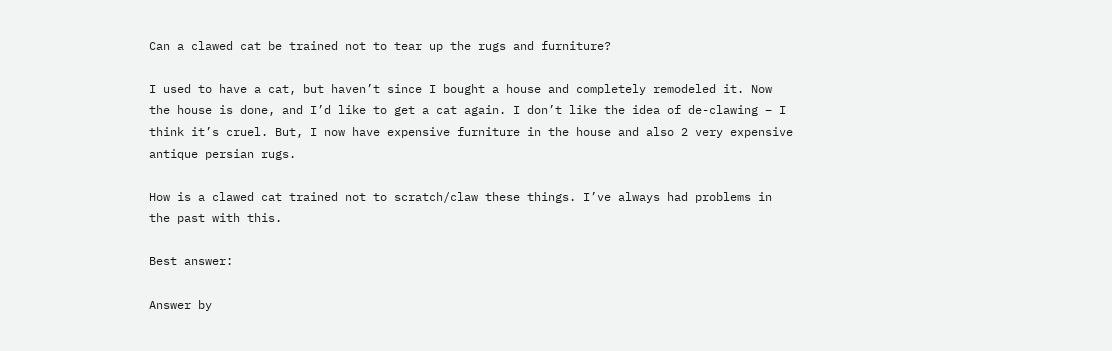Can a clawed cat be trained not to tear up the rugs and furniture?

I used to have a cat, but haven’t since I bought a house and completely remodeled it. Now the house is done, and I’d like to get a cat again. I don’t like the idea of de-clawing – I think it’s cruel. But, I now have expensive furniture in the house and also 2 very expensive antique persian rugs.

How is a clawed cat trained not to scratch/claw these things. I’ve always had problems in the past with this.

Best answer:

Answer by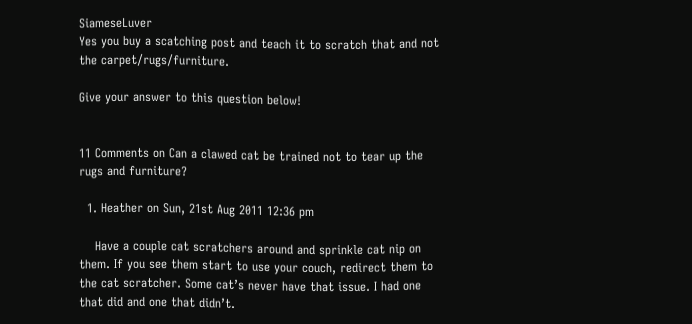SiameseLuver
Yes you buy a scatching post and teach it to scratch that and not the carpet/rugs/furniture.

Give your answer to this question below!


11 Comments on Can a clawed cat be trained not to tear up the rugs and furniture?

  1. Heather on Sun, 21st Aug 2011 12:36 pm

    Have a couple cat scratchers around and sprinkle cat nip on them. If you see them start to use your couch, redirect them to the cat scratcher. Some cat’s never have that issue. I had one that did and one that didn’t.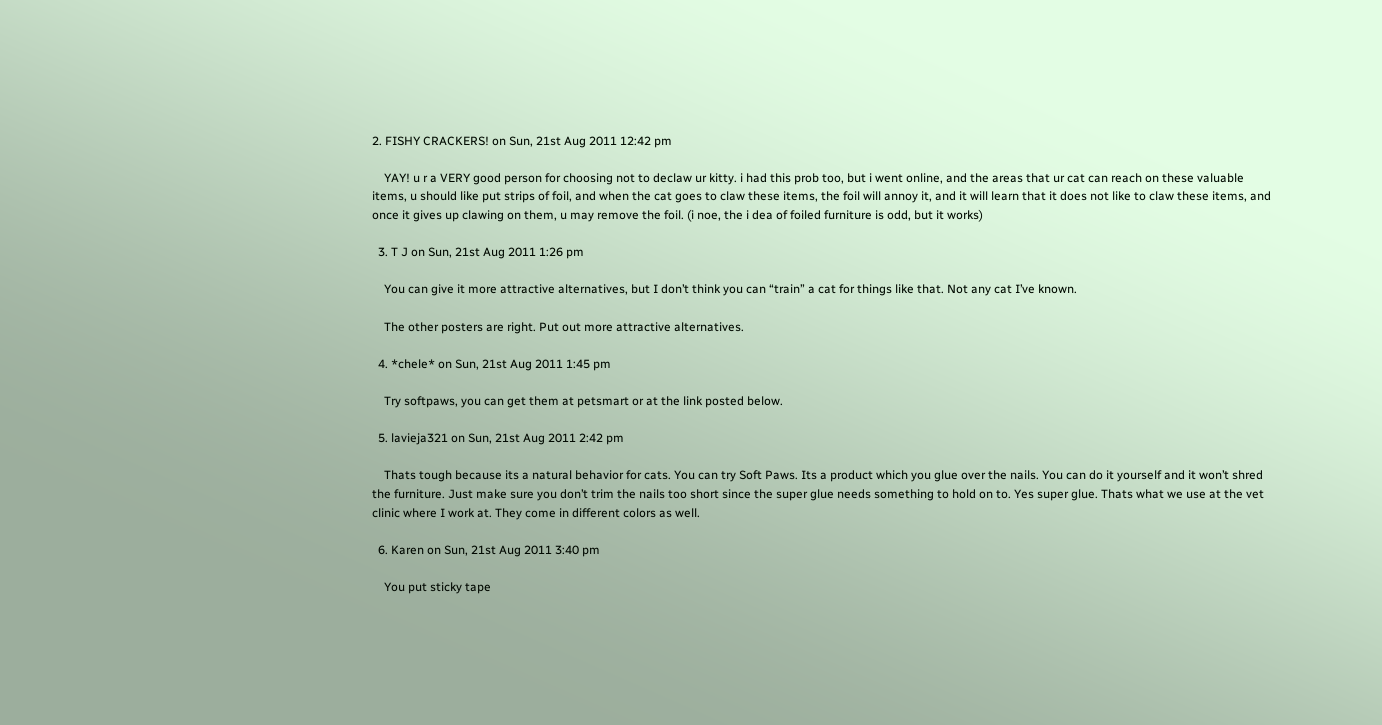2. FISHY CRACKERS! on Sun, 21st Aug 2011 12:42 pm

    YAY! u r a VERY good person for choosing not to declaw ur kitty. i had this prob too, but i went online, and the areas that ur cat can reach on these valuable items, u should like put strips of foil, and when the cat goes to claw these items, the foil will annoy it, and it will learn that it does not like to claw these items, and once it gives up clawing on them, u may remove the foil. (i noe, the i dea of foiled furniture is odd, but it works)

  3. T J on Sun, 21st Aug 2011 1:26 pm

    You can give it more attractive alternatives, but I don’t think you can “train” a cat for things like that. Not any cat I’ve known.

    The other posters are right. Put out more attractive alternatives.

  4. *chele* on Sun, 21st Aug 2011 1:45 pm

    Try softpaws, you can get them at petsmart or at the link posted below.

  5. lavieja321 on Sun, 21st Aug 2011 2:42 pm

    Thats tough because its a natural behavior for cats. You can try Soft Paws. Its a product which you glue over the nails. You can do it yourself and it won’t shred the furniture. Just make sure you don’t trim the nails too short since the super glue needs something to hold on to. Yes super glue. Thats what we use at the vet clinic where I work at. They come in different colors as well.

  6. Karen on Sun, 21st Aug 2011 3:40 pm

    You put sticky tape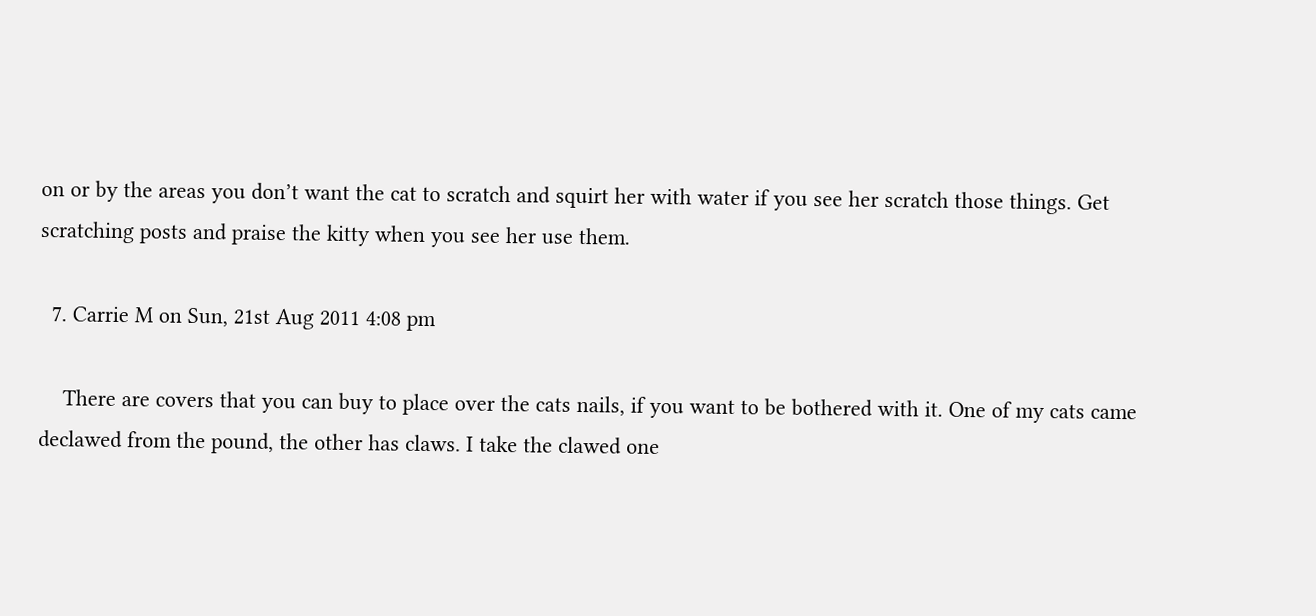on or by the areas you don’t want the cat to scratch and squirt her with water if you see her scratch those things. Get scratching posts and praise the kitty when you see her use them.

  7. Carrie M on Sun, 21st Aug 2011 4:08 pm

    There are covers that you can buy to place over the cats nails, if you want to be bothered with it. One of my cats came declawed from the pound, the other has claws. I take the clawed one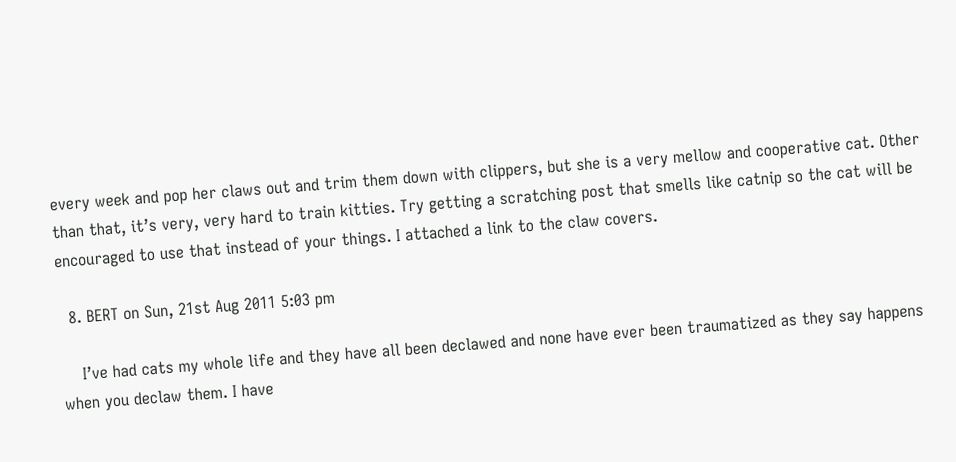every week and pop her claws out and trim them down with clippers, but she is a very mellow and cooperative cat. Other than that, it’s very, very hard to train kitties. Try getting a scratching post that smells like catnip so the cat will be encouraged to use that instead of your things. I attached a link to the claw covers.

  8. BERT on Sun, 21st Aug 2011 5:03 pm

    I’ve had cats my whole life and they have all been declawed and none have ever been traumatized as they say happens when you declaw them. I have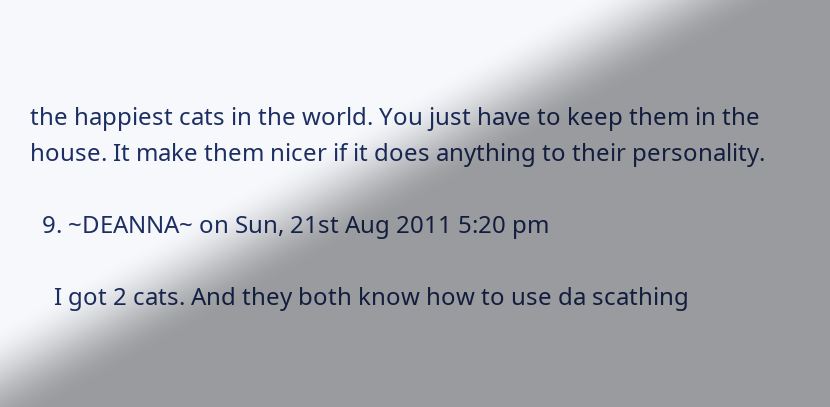the happiest cats in the world. You just have to keep them in the house. It make them nicer if it does anything to their personality.

  9. ~DEANNA~ on Sun, 21st Aug 2011 5:20 pm

    I got 2 cats. And they both know how to use da scathing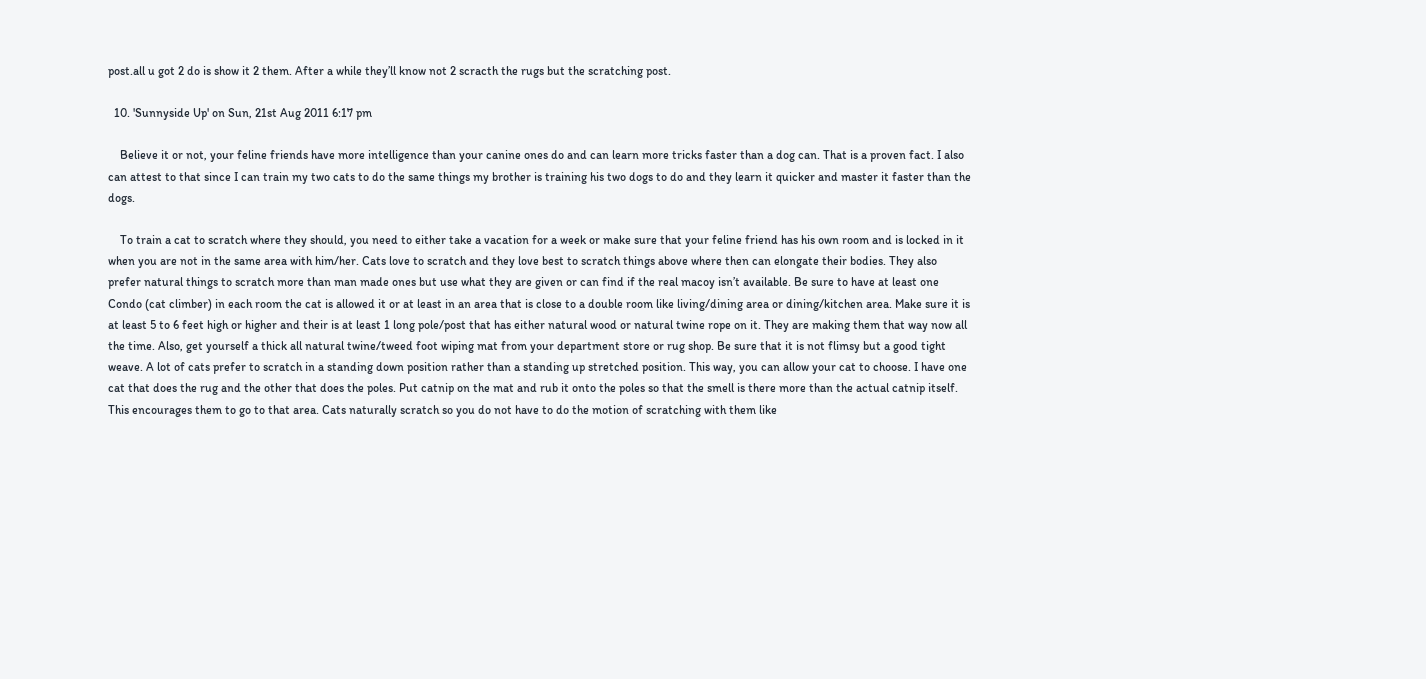post.all u got 2 do is show it 2 them. After a while they’ll know not 2 scracth the rugs but the scratching post.

  10. 'Sunnyside Up' on Sun, 21st Aug 2011 6:17 pm

    Believe it or not, your feline friends have more intelligence than your canine ones do and can learn more tricks faster than a dog can. That is a proven fact. I also can attest to that since I can train my two cats to do the same things my brother is training his two dogs to do and they learn it quicker and master it faster than the dogs.

    To train a cat to scratch where they should, you need to either take a vacation for a week or make sure that your feline friend has his own room and is locked in it when you are not in the same area with him/her. Cats love to scratch and they love best to scratch things above where then can elongate their bodies. They also prefer natural things to scratch more than man made ones but use what they are given or can find if the real macoy isn’t available. Be sure to have at least one Condo (cat climber) in each room the cat is allowed it or at least in an area that is close to a double room like living/dining area or dining/kitchen area. Make sure it is at least 5 to 6 feet high or higher and their is at least 1 long pole/post that has either natural wood or natural twine rope on it. They are making them that way now all the time. Also, get yourself a thick all natural twine/tweed foot wiping mat from your department store or rug shop. Be sure that it is not flimsy but a good tight weave. A lot of cats prefer to scratch in a standing down position rather than a standing up stretched position. This way, you can allow your cat to choose. I have one cat that does the rug and the other that does the poles. Put catnip on the mat and rub it onto the poles so that the smell is there more than the actual catnip itself. This encourages them to go to that area. Cats naturally scratch so you do not have to do the motion of scratching with them like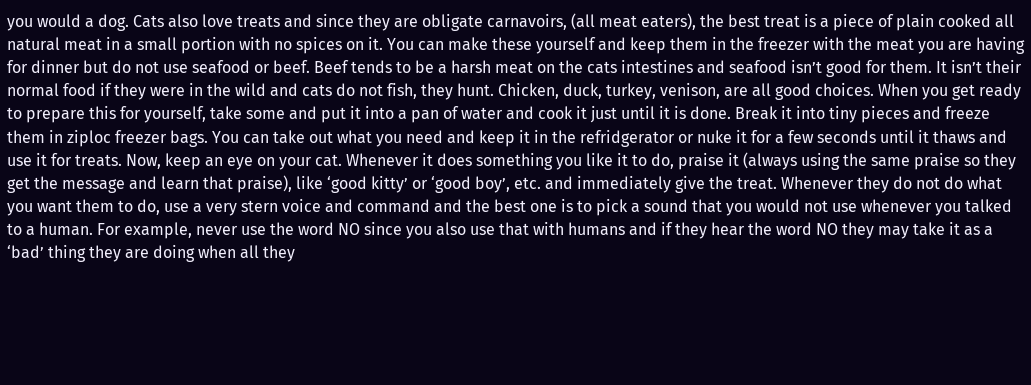you would a dog. Cats also love treats and since they are obligate carnavoirs, (all meat eaters), the best treat is a piece of plain cooked all natural meat in a small portion with no spices on it. You can make these yourself and keep them in the freezer with the meat you are having for dinner but do not use seafood or beef. Beef tends to be a harsh meat on the cats intestines and seafood isn’t good for them. It isn’t their normal food if they were in the wild and cats do not fish, they hunt. Chicken, duck, turkey, venison, are all good choices. When you get ready to prepare this for yourself, take some and put it into a pan of water and cook it just until it is done. Break it into tiny pieces and freeze them in ziploc freezer bags. You can take out what you need and keep it in the refridgerator or nuke it for a few seconds until it thaws and use it for treats. Now, keep an eye on your cat. Whenever it does something you like it to do, praise it (always using the same praise so they get the message and learn that praise), like ‘good kitty’ or ‘good boy’, etc. and immediately give the treat. Whenever they do not do what you want them to do, use a very stern voice and command and the best one is to pick a sound that you would not use whenever you talked to a human. For example, never use the word NO since you also use that with humans and if they hear the word NO they may take it as a ‘bad’ thing they are doing when all they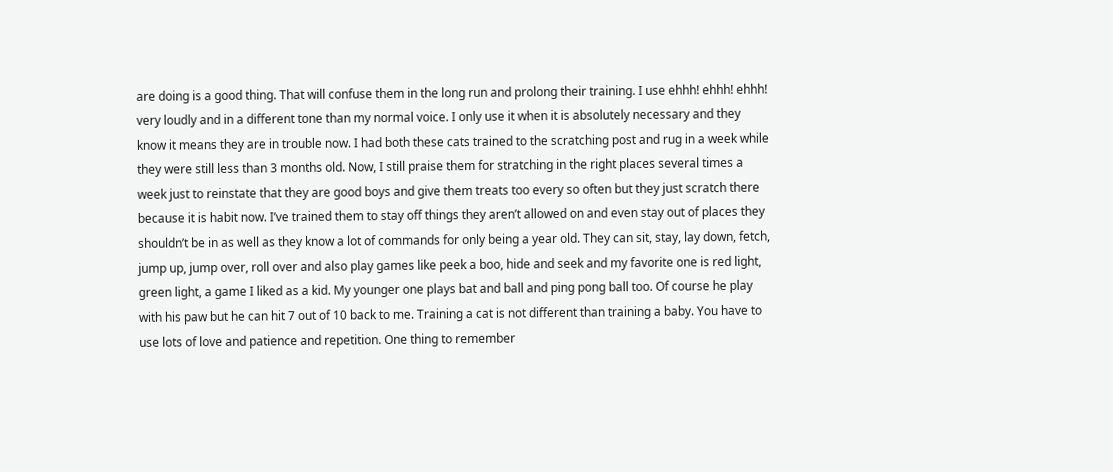are doing is a good thing. That will confuse them in the long run and prolong their training. I use ehhh! ehhh! ehhh! very loudly and in a different tone than my normal voice. I only use it when it is absolutely necessary and they know it means they are in trouble now. I had both these cats trained to the scratching post and rug in a week while they were still less than 3 months old. Now, I still praise them for stratching in the right places several times a week just to reinstate that they are good boys and give them treats too every so often but they just scratch there because it is habit now. I’ve trained them to stay off things they aren’t allowed on and even stay out of places they shouldn’t be in as well as they know a lot of commands for only being a year old. They can sit, stay, lay down, fetch, jump up, jump over, roll over and also play games like peek a boo, hide and seek and my favorite one is red light, green light, a game I liked as a kid. My younger one plays bat and ball and ping pong ball too. Of course he play with his paw but he can hit 7 out of 10 back to me. Training a cat is not different than training a baby. You have to use lots of love and patience and repetition. One thing to remember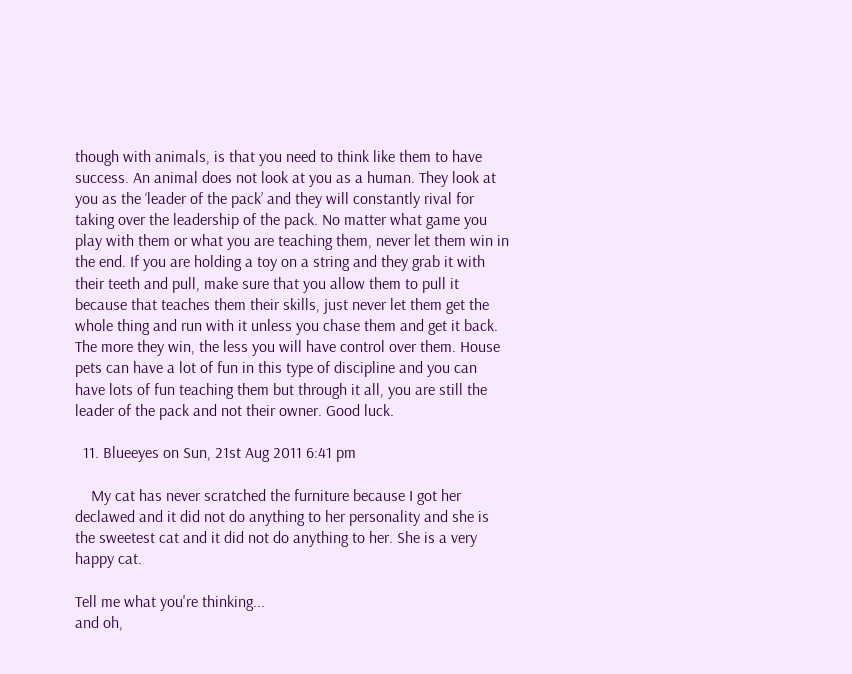though with animals, is that you need to think like them to have success. An animal does not look at you as a human. They look at you as the ‘leader of the pack’ and they will constantly rival for taking over the leadership of the pack. No matter what game you play with them or what you are teaching them, never let them win in the end. If you are holding a toy on a string and they grab it with their teeth and pull, make sure that you allow them to pull it because that teaches them their skills, just never let them get the whole thing and run with it unless you chase them and get it back. The more they win, the less you will have control over them. House pets can have a lot of fun in this type of discipline and you can have lots of fun teaching them but through it all, you are still the leader of the pack and not their owner. Good luck.

  11. Blueeyes on Sun, 21st Aug 2011 6:41 pm

    My cat has never scratched the furniture because I got her declawed and it did not do anything to her personality and she is the sweetest cat and it did not do anything to her. She is a very happy cat.

Tell me what you're thinking...
and oh,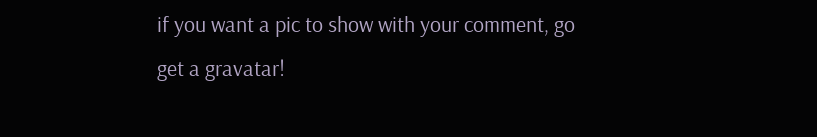if you want a pic to show with your comment, go get a gravatar!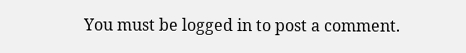You must be logged in to post a comment.